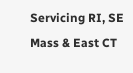Servicing RI, SE Mass & East CT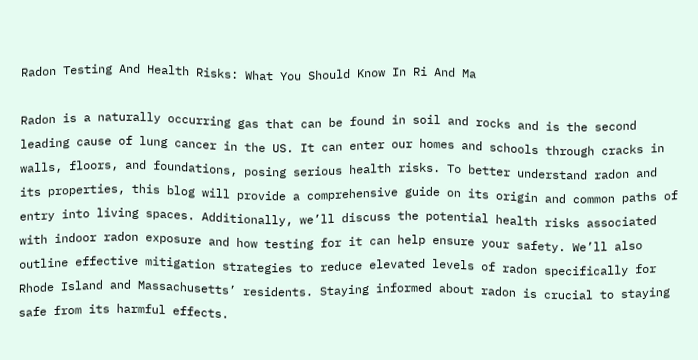Radon Testing And Health Risks: What You Should Know In Ri And Ma

Radon is a naturally occurring gas that can be found in soil and rocks and is the second leading cause of lung cancer in the US. It can enter our homes and schools through cracks in walls, floors, and foundations, posing serious health risks. To better understand radon and its properties, this blog will provide a comprehensive guide on its origin and common paths of entry into living spaces. Additionally, we’ll discuss the potential health risks associated with indoor radon exposure and how testing for it can help ensure your safety. We’ll also outline effective mitigation strategies to reduce elevated levels of radon specifically for Rhode Island and Massachusetts’ residents. Staying informed about radon is crucial to staying safe from its harmful effects.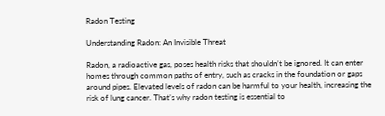Radon Testing

Understanding Radon: An Invisible Threat

Radon, a radioactive gas, poses health risks that shouldn’t be ignored. It can enter homes through common paths of entry, such as cracks in the foundation or gaps around pipes. Elevated levels of radon can be harmful to your health, increasing the risk of lung cancer. That’s why radon testing is essential to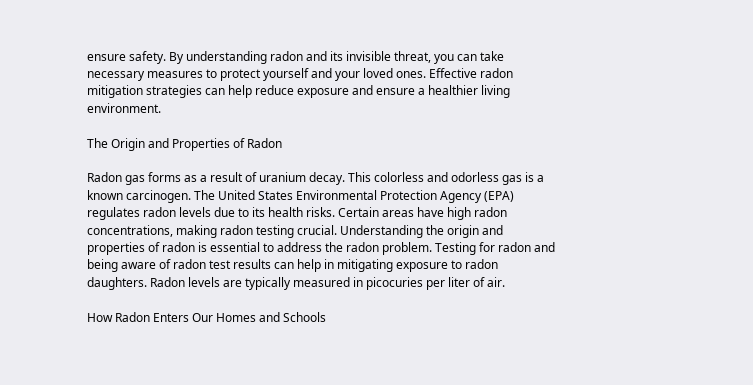ensure safety. By understanding radon and its invisible threat, you can take necessary measures to protect yourself and your loved ones. Effective radon mitigation strategies can help reduce exposure and ensure a healthier living environment.

The Origin and Properties of Radon

Radon gas forms as a result of uranium decay. This colorless and odorless gas is a known carcinogen. The United States Environmental Protection Agency (EPA) regulates radon levels due to its health risks. Certain areas have high radon concentrations, making radon testing crucial. Understanding the origin and properties of radon is essential to address the radon problem. Testing for radon and being aware of radon test results can help in mitigating exposure to radon daughters. Radon levels are typically measured in picocuries per liter of air.

How Radon Enters Our Homes and Schools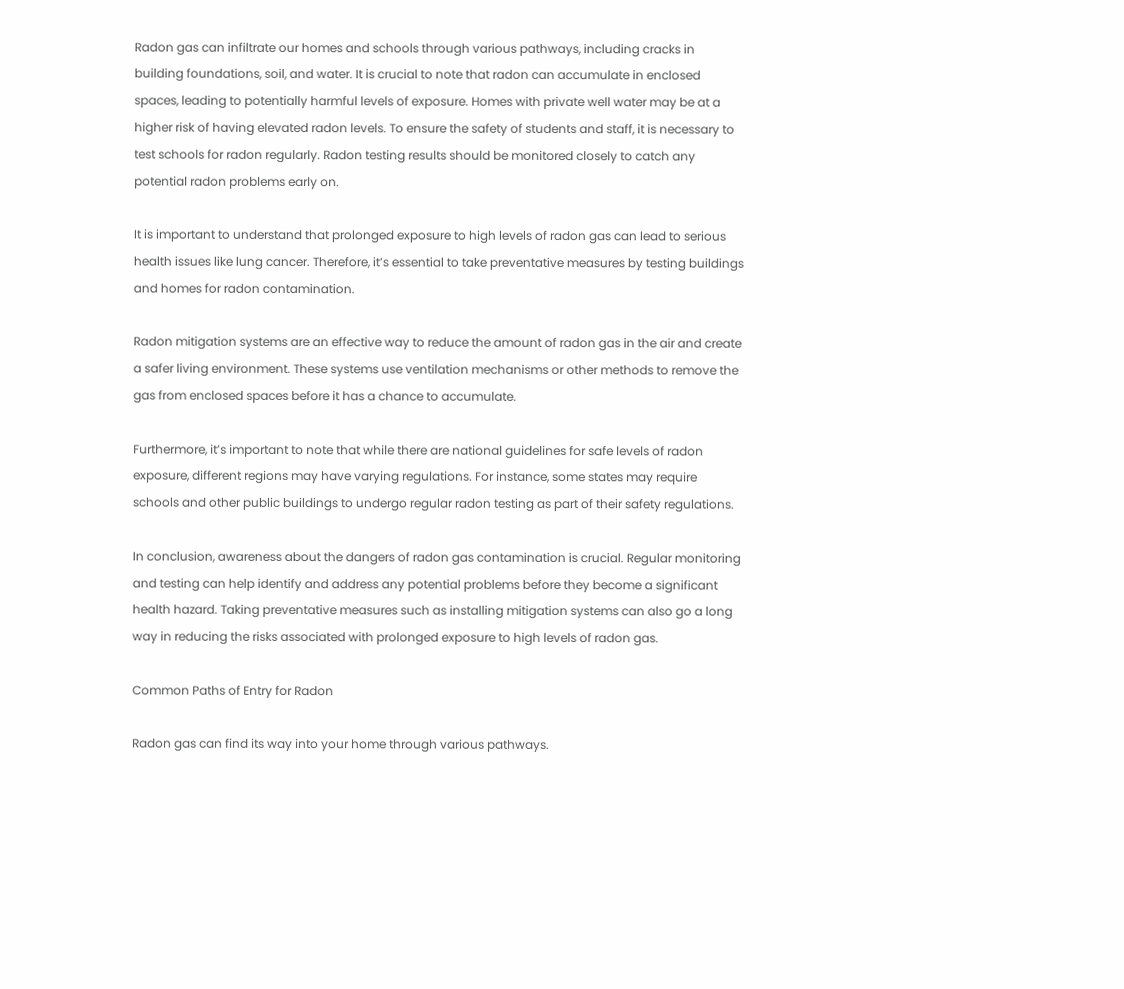Radon gas can infiltrate our homes and schools through various pathways, including cracks in building foundations, soil, and water. It is crucial to note that radon can accumulate in enclosed spaces, leading to potentially harmful levels of exposure. Homes with private well water may be at a higher risk of having elevated radon levels. To ensure the safety of students and staff, it is necessary to test schools for radon regularly. Radon testing results should be monitored closely to catch any potential radon problems early on.

It is important to understand that prolonged exposure to high levels of radon gas can lead to serious health issues like lung cancer. Therefore, it’s essential to take preventative measures by testing buildings and homes for radon contamination.

Radon mitigation systems are an effective way to reduce the amount of radon gas in the air and create a safer living environment. These systems use ventilation mechanisms or other methods to remove the gas from enclosed spaces before it has a chance to accumulate.

Furthermore, it’s important to note that while there are national guidelines for safe levels of radon exposure, different regions may have varying regulations. For instance, some states may require schools and other public buildings to undergo regular radon testing as part of their safety regulations.

In conclusion, awareness about the dangers of radon gas contamination is crucial. Regular monitoring and testing can help identify and address any potential problems before they become a significant health hazard. Taking preventative measures such as installing mitigation systems can also go a long way in reducing the risks associated with prolonged exposure to high levels of radon gas.

Common Paths of Entry for Radon

Radon gas can find its way into your home through various pathways.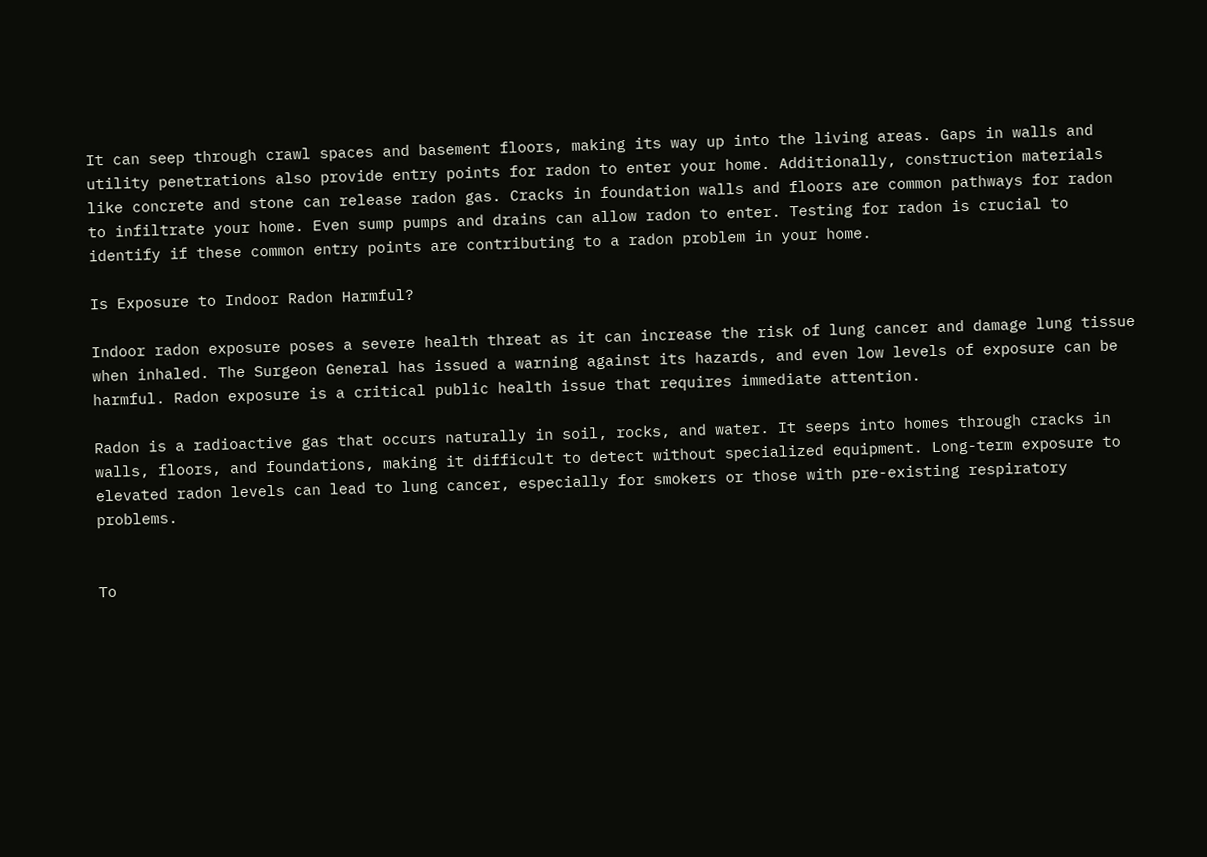It can seep through crawl spaces and basement floors, making its way up into the living areas. Gaps in walls and utility penetrations also provide entry points for radon to enter your home. Additionally, construction materials like concrete and stone can release radon gas. Cracks in foundation walls and floors are common pathways for radon to infiltrate your home. Even sump pumps and drains can allow radon to enter. Testing for radon is crucial to identify if these common entry points are contributing to a radon problem in your home.

Is Exposure to Indoor Radon Harmful?

Indoor radon exposure poses a severe health threat as it can increase the risk of lung cancer and damage lung tissue when inhaled. The Surgeon General has issued a warning against its hazards, and even low levels of exposure can be harmful. Radon exposure is a critical public health issue that requires immediate attention.

Radon is a radioactive gas that occurs naturally in soil, rocks, and water. It seeps into homes through cracks in walls, floors, and foundations, making it difficult to detect without specialized equipment. Long-term exposure to elevated radon levels can lead to lung cancer, especially for smokers or those with pre-existing respiratory problems.


To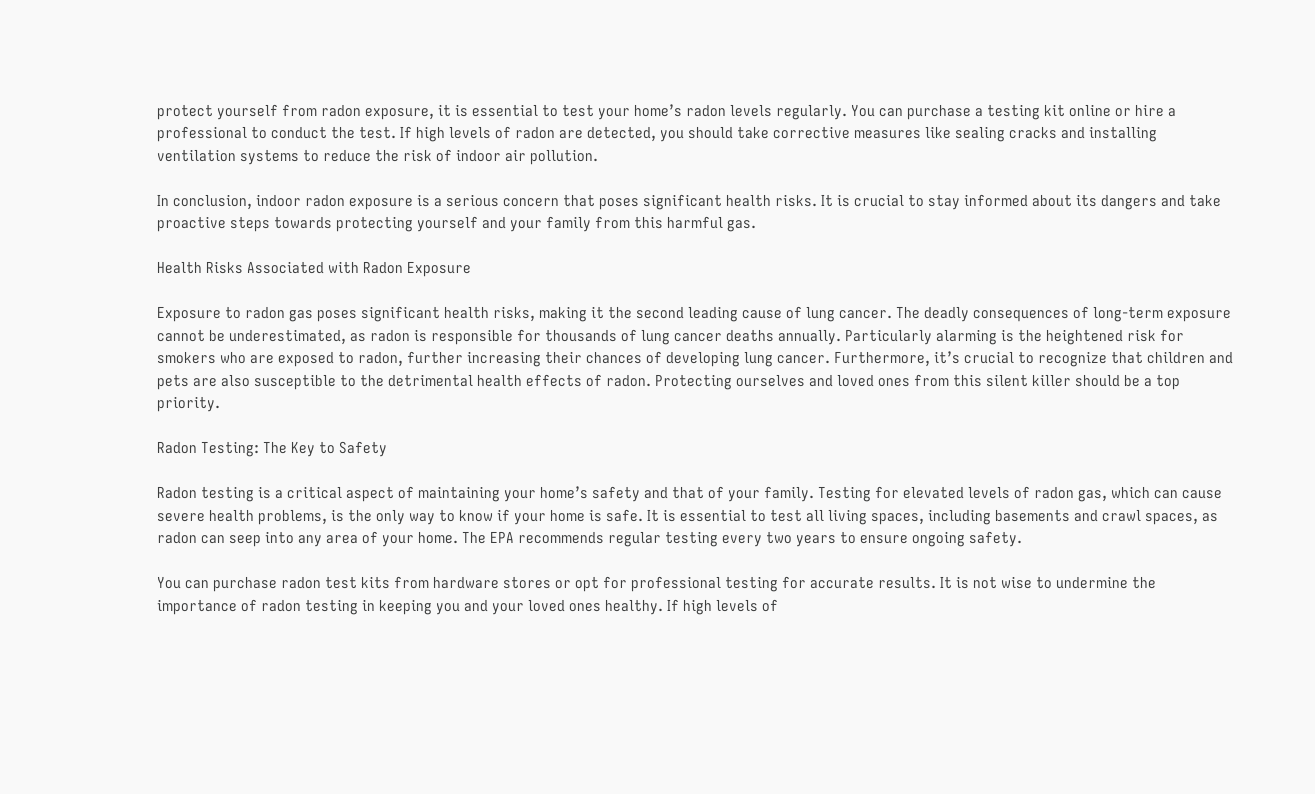protect yourself from radon exposure, it is essential to test your home’s radon levels regularly. You can purchase a testing kit online or hire a professional to conduct the test. If high levels of radon are detected, you should take corrective measures like sealing cracks and installing ventilation systems to reduce the risk of indoor air pollution.

In conclusion, indoor radon exposure is a serious concern that poses significant health risks. It is crucial to stay informed about its dangers and take proactive steps towards protecting yourself and your family from this harmful gas.

Health Risks Associated with Radon Exposure

Exposure to radon gas poses significant health risks, making it the second leading cause of lung cancer. The deadly consequences of long-term exposure cannot be underestimated, as radon is responsible for thousands of lung cancer deaths annually. Particularly alarming is the heightened risk for smokers who are exposed to radon, further increasing their chances of developing lung cancer. Furthermore, it’s crucial to recognize that children and pets are also susceptible to the detrimental health effects of radon. Protecting ourselves and loved ones from this silent killer should be a top priority.

Radon Testing: The Key to Safety

Radon testing is a critical aspect of maintaining your home’s safety and that of your family. Testing for elevated levels of radon gas, which can cause severe health problems, is the only way to know if your home is safe. It is essential to test all living spaces, including basements and crawl spaces, as radon can seep into any area of your home. The EPA recommends regular testing every two years to ensure ongoing safety.

You can purchase radon test kits from hardware stores or opt for professional testing for accurate results. It is not wise to undermine the importance of radon testing in keeping you and your loved ones healthy. If high levels of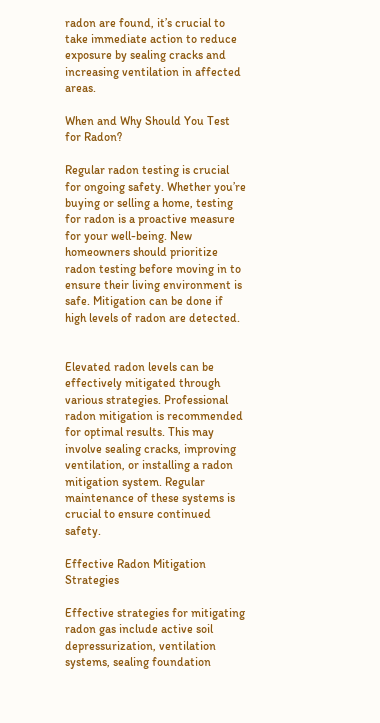radon are found, it’s crucial to take immediate action to reduce exposure by sealing cracks and increasing ventilation in affected areas.

When and Why Should You Test for Radon?

Regular radon testing is crucial for ongoing safety. Whether you’re buying or selling a home, testing for radon is a proactive measure for your well-being. New homeowners should prioritize radon testing before moving in to ensure their living environment is safe. Mitigation can be done if high levels of radon are detected.


Elevated radon levels can be effectively mitigated through various strategies. Professional radon mitigation is recommended for optimal results. This may involve sealing cracks, improving ventilation, or installing a radon mitigation system. Regular maintenance of these systems is crucial to ensure continued safety.

Effective Radon Mitigation Strategies

Effective strategies for mitigating radon gas include active soil depressurization, ventilation systems, sealing foundation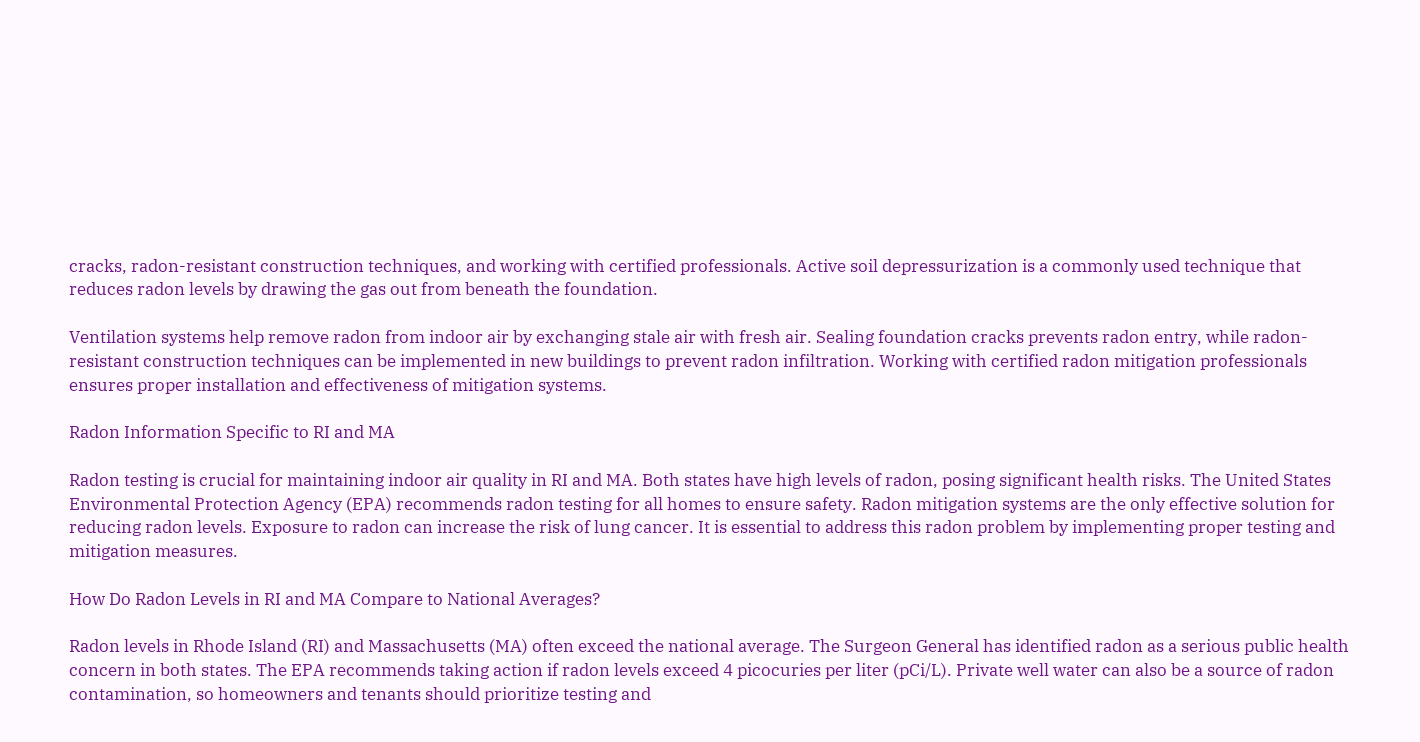cracks, radon-resistant construction techniques, and working with certified professionals. Active soil depressurization is a commonly used technique that reduces radon levels by drawing the gas out from beneath the foundation.

Ventilation systems help remove radon from indoor air by exchanging stale air with fresh air. Sealing foundation cracks prevents radon entry, while radon-resistant construction techniques can be implemented in new buildings to prevent radon infiltration. Working with certified radon mitigation professionals ensures proper installation and effectiveness of mitigation systems.

Radon Information Specific to RI and MA

Radon testing is crucial for maintaining indoor air quality in RI and MA. Both states have high levels of radon, posing significant health risks. The United States Environmental Protection Agency (EPA) recommends radon testing for all homes to ensure safety. Radon mitigation systems are the only effective solution for reducing radon levels. Exposure to radon can increase the risk of lung cancer. It is essential to address this radon problem by implementing proper testing and mitigation measures.

How Do Radon Levels in RI and MA Compare to National Averages?

Radon levels in Rhode Island (RI) and Massachusetts (MA) often exceed the national average. The Surgeon General has identified radon as a serious public health concern in both states. The EPA recommends taking action if radon levels exceed 4 picocuries per liter (pCi/L). Private well water can also be a source of radon contamination, so homeowners and tenants should prioritize testing and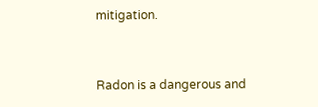mitigation.


Radon is a dangerous and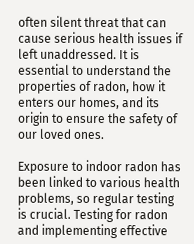often silent threat that can cause serious health issues if left unaddressed. It is essential to understand the properties of radon, how it enters our homes, and its origin to ensure the safety of our loved ones.

Exposure to indoor radon has been linked to various health problems, so regular testing is crucial. Testing for radon and implementing effective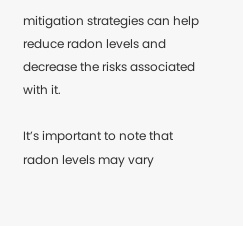mitigation strategies can help reduce radon levels and decrease the risks associated with it.

It’s important to note that radon levels may vary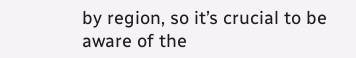by region, so it’s crucial to be aware of the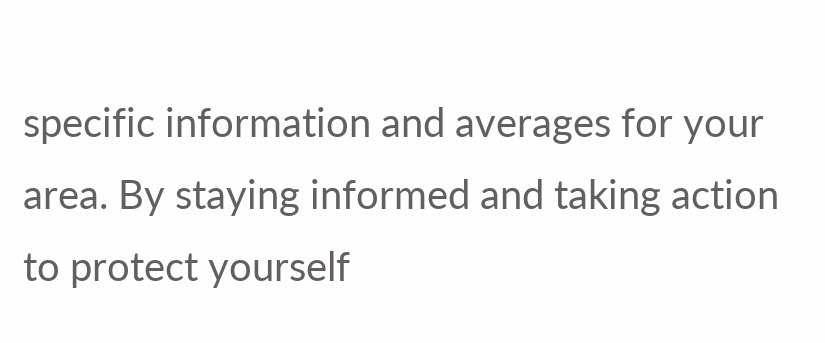specific information and averages for your area. By staying informed and taking action to protect yourself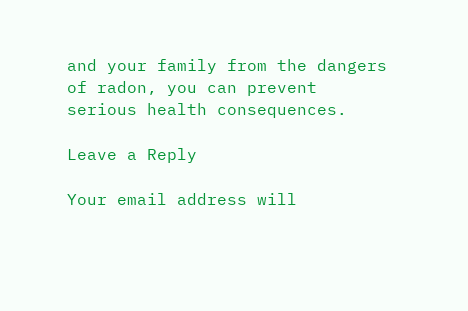and your family from the dangers of radon, you can prevent serious health consequences.

Leave a Reply

Your email address will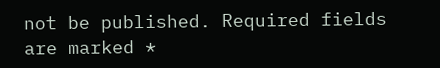not be published. Required fields are marked *